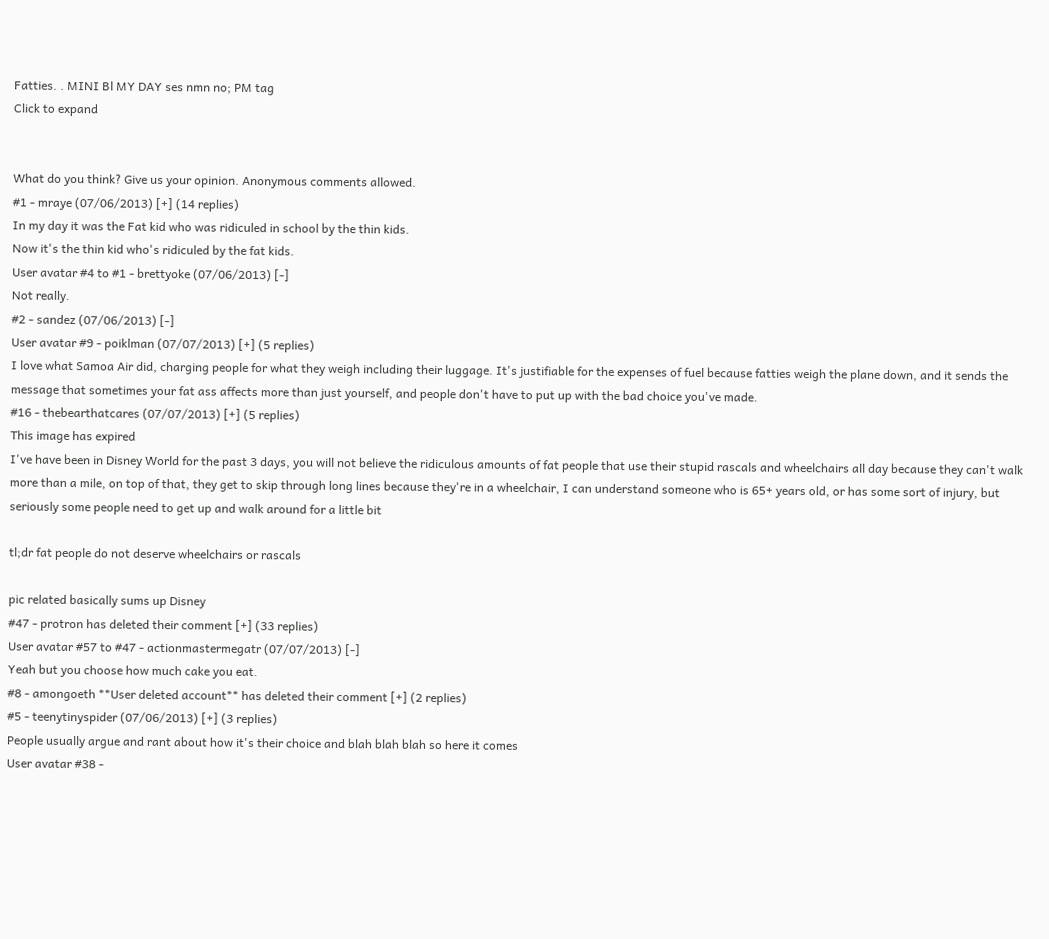Fatties. . MINI Bl MY DAY ses nmn no; PM tag
Click to expand


What do you think? Give us your opinion. Anonymous comments allowed.
#1 - mraye (07/06/2013) [+] (14 replies)
In my day it was the Fat kid who was ridiculed in school by the thin kids.
Now it's the thin kid who's ridiculed by the fat kids.
User avatar #4 to #1 - brettyoke (07/06/2013) [-]
Not really.
#2 - sandez (07/06/2013) [-]
User avatar #9 - poiklman (07/07/2013) [+] (5 replies)
I love what Samoa Air did, charging people for what they weigh including their luggage. It's justifiable for the expenses of fuel because fatties weigh the plane down, and it sends the message that sometimes your fat ass affects more than just yourself, and people don't have to put up with the bad choice you've made.
#16 - thebearthatcares (07/07/2013) [+] (5 replies)
This image has expired
I've have been in Disney World for the past 3 days, you will not believe the ridiculous amounts of fat people that use their stupid rascals and wheelchairs all day because they can't walk more than a mile, on top of that, they get to skip through long lines because they're in a wheelchair, I can understand someone who is 65+ years old, or has some sort of injury, but seriously some people need to get up and walk around for a little bit

tl;dr fat people do not deserve wheelchairs or rascals

pic related basically sums up Disney
#47 - protron has deleted their comment [+] (33 replies)
User avatar #57 to #47 - actionmastermegatr (07/07/2013) [-]
Yeah but you choose how much cake you eat.
#8 - amongoeth **User deleted account** has deleted their comment [+] (2 replies)
#5 - teenytinyspider (07/06/2013) [+] (3 replies)
People usually argue and rant about how it's their choice and blah blah blah so here it comes
User avatar #38 -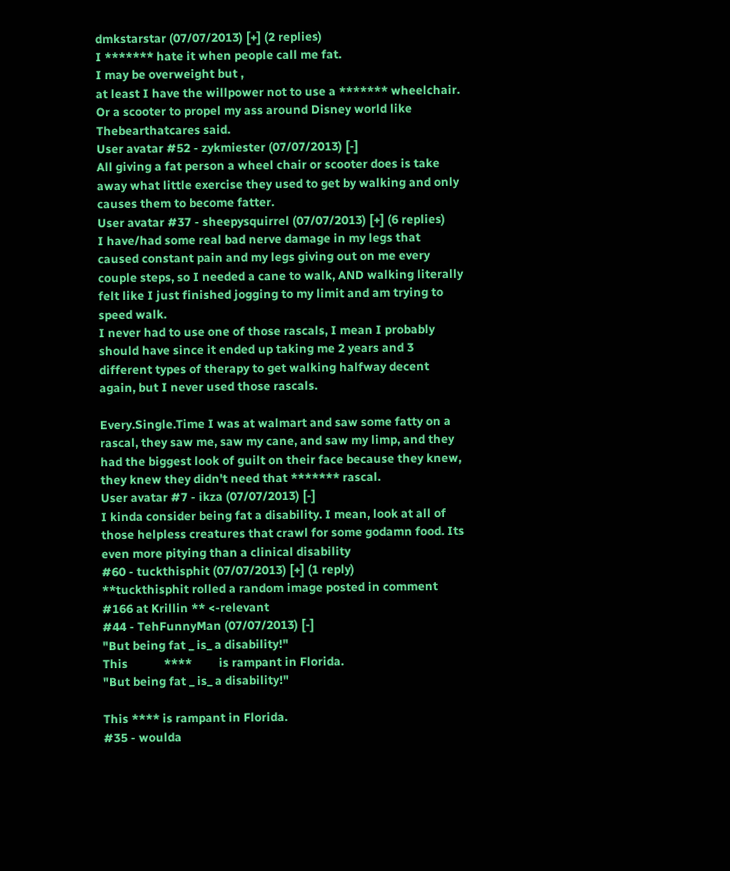dmkstarstar (07/07/2013) [+] (2 replies)
I ******* hate it when people call me fat.
I may be overweight but ,
at least I have the willpower not to use a ******* wheelchair.
Or a scooter to propel my ass around Disney world like Thebearthatcares said.
User avatar #52 - zykmiester (07/07/2013) [-]
All giving a fat person a wheel chair or scooter does is take away what little exercise they used to get by walking and only causes them to become fatter.
User avatar #37 - sheepysquirrel (07/07/2013) [+] (6 replies)
I have/had some real bad nerve damage in my legs that caused constant pain and my legs giving out on me every couple steps, so I needed a cane to walk, AND walking literally felt like I just finished jogging to my limit and am trying to speed walk.
I never had to use one of those rascals, I mean I probably should have since it ended up taking me 2 years and 3 different types of therapy to get walking halfway decent again, but I never used those rascals.

Every.Single.Time I was at walmart and saw some fatty on a rascal, they saw me, saw my cane, and saw my limp, and they had the biggest look of guilt on their face because they knew, they knew they didn't need that ******* rascal.
User avatar #7 - ikza (07/07/2013) [-]
I kinda consider being fat a disability. I mean, look at all of those helpless creatures that crawl for some godamn food. Its even more pitying than a clinical disability
#60 - tuckthisphit (07/07/2013) [+] (1 reply)
**tuckthisphit rolled a random image posted in comment #166 at Krillin ** <-relevant
#44 - TehFunnyMan (07/07/2013) [-]
"But being fat _ is_ a disability!"
This            ****         is rampant in Florida.
"But being fat _ is_ a disability!"

This **** is rampant in Florida.
#35 - woulda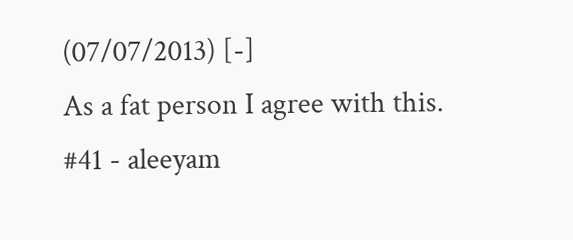(07/07/2013) [-]
As a fat person I agree with this.
#41 - aleeyam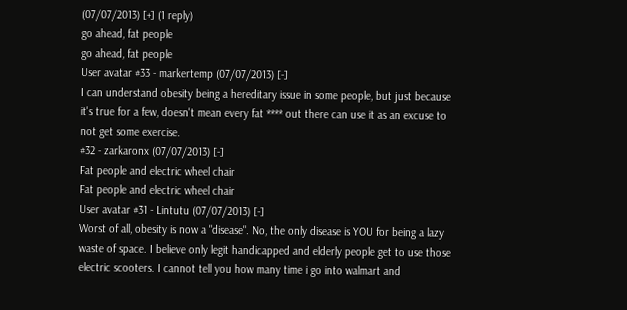(07/07/2013) [+] (1 reply)
go ahead, fat people
go ahead, fat people
User avatar #33 - markertemp (07/07/2013) [-]
I can understand obesity being a hereditary issue in some people, but just because it's true for a few, doesn't mean every fat **** out there can use it as an excuse to not get some exercise.
#32 - zarkaronx (07/07/2013) [-]
Fat people and electric wheel chair
Fat people and electric wheel chair
User avatar #31 - Lintutu (07/07/2013) [-]
Worst of all, obesity is now a "disease". No, the only disease is YOU for being a lazy waste of space. I believe only legit handicapped and elderly people get to use those electric scooters. I cannot tell you how many time i go into walmart and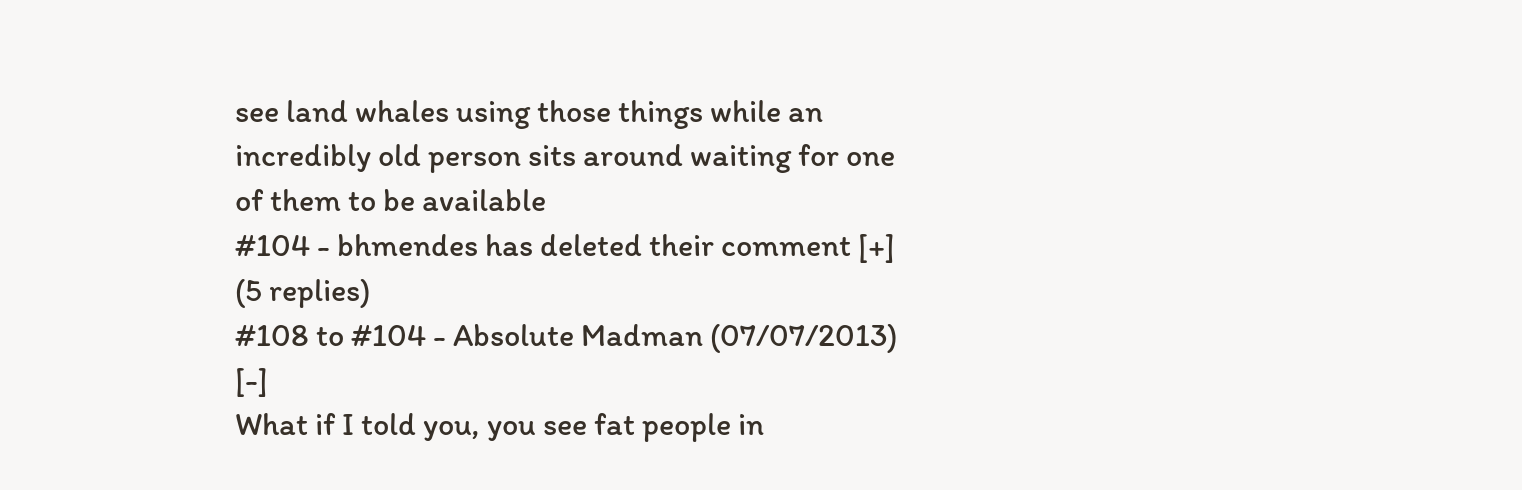see land whales using those things while an incredibly old person sits around waiting for one of them to be available
#104 - bhmendes has deleted their comment [+] (5 replies)
#108 to #104 - Absolute Madman (07/07/2013) [-]
What if I told you, you see fat people in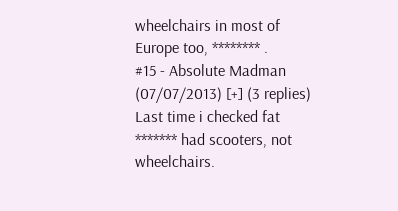wheelchairs in most of Europe too, ******** .
#15 - Absolute Madman (07/07/2013) [+] (3 replies)
Last time i checked fat ******* had scooters, not wheelchairs.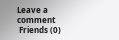Leave a comment
 Friends (0)